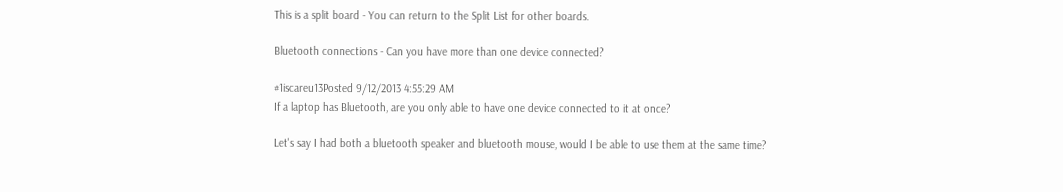This is a split board - You can return to the Split List for other boards.

Bluetooth connections - Can you have more than one device connected?

#1iscareu13Posted 9/12/2013 4:55:29 AM
If a laptop has Bluetooth, are you only able to have one device connected to it at once?

Let's say I had both a bluetooth speaker and bluetooth mouse, would I be able to use them at the same time?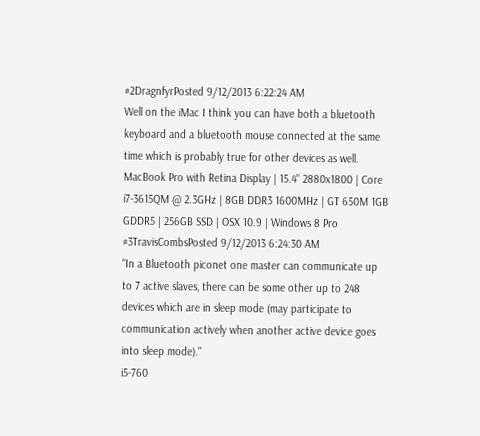#2DragnfyrPosted 9/12/2013 6:22:24 AM
Well on the iMac I think you can have both a bluetooth keyboard and a bluetooth mouse connected at the same time which is probably true for other devices as well.
MacBook Pro with Retina Display | 15.4" 2880x1800 | Core i7-3615QM @ 2.3GHz | 8GB DDR3 1600MHz | GT 650M 1GB GDDR5 | 256GB SSD | OSX 10.9 | Windows 8 Pro
#3TravisCombsPosted 9/12/2013 6:24:30 AM
"In a Bluetooth piconet one master can communicate up to 7 active slaves, there can be some other up to 248 devices which are in sleep mode (may participate to communication actively when another active device goes into sleep mode)."
i5-760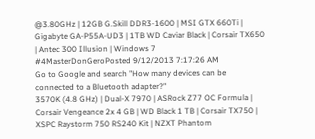@3.80GHz | 12GB G.Skill DDR3-1600 | MSI GTX 660Ti | Gigabyte GA-P55A-UD3 | 1TB WD Caviar Black | Corsair TX650 | Antec 300 Illusion | Windows 7
#4MasterDonGeroPosted 9/12/2013 7:17:26 AM
Go to Google and search "How many devices can be connected to a Bluetooth adapter?"
3570K (4.8 GHz) | Dual-X 7970 | ASRock Z77 OC Formula | Corsair Vengeance 2x 4 GB | WD Black 1 TB | Corsair TX750 | XSPC Raystorm 750 RS240 Kit | NZXT Phantom